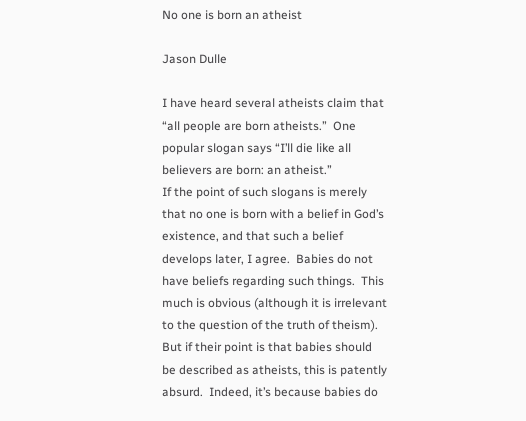No one is born an atheist

Jason Dulle

I have heard several atheists claim that “all people are born atheists.”  One popular slogan says “I’ll die like all believers are born: an atheist.”
If the point of such slogans is merely that no one is born with a belief in God’s existence, and that such a belief develops later, I agree.  Babies do not have beliefs regarding such things.  This much is obvious (although it is irrelevant to the question of the truth of theism).  But if their point is that babies should be described as atheists, this is patently absurd.  Indeed, it’s because babies do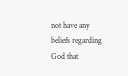not have any beliefs regarding God that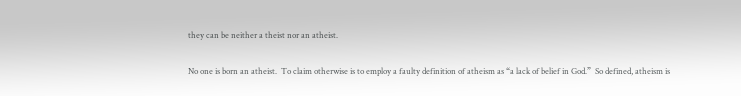they can be neither a theist nor an atheist.

No one is born an atheist.  To claim otherwise is to employ a faulty definition of atheism as “a lack of belief in God.”  So defined, atheism is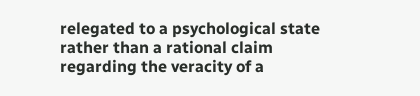relegated to a psychological state rather than a rational claim regarding the veracity of a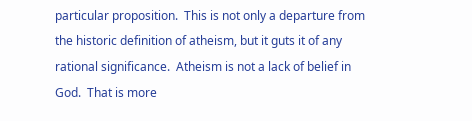particular proposition.  This is not only a departure from the historic definition of atheism, but it guts it of any rational significance.  Atheism is not a lack of belief in God.  That is more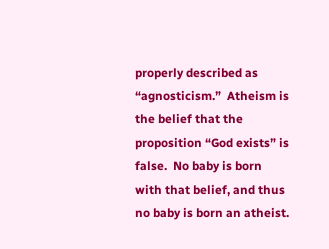properly described as “agnosticism.”  Atheism is the belief that the proposition “God exists” is false.  No baby is born with that belief, and thus no baby is born an atheist.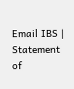Email IBS | Statement of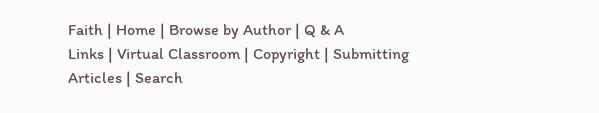Faith | Home | Browse by Author | Q & A
Links | Virtual Classroom | Copyright | Submitting Articles | Search